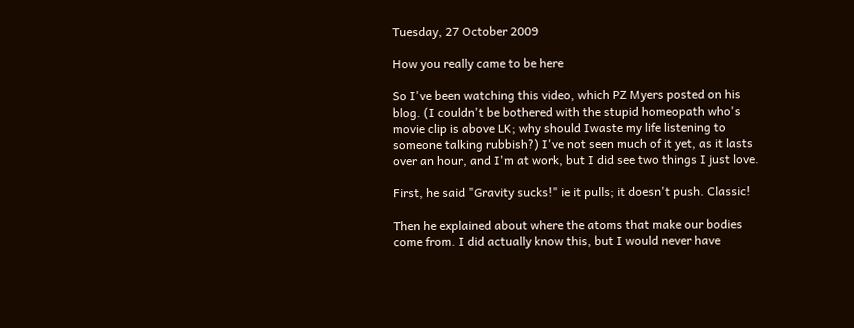Tuesday, 27 October 2009

How you really came to be here

So I've been watching this video, which PZ Myers posted on his blog. (I couldn't be bothered with the stupid homeopath who's movie clip is above LK; why should Iwaste my life listening to someone talking rubbish?) I've not seen much of it yet, as it lasts over an hour, and I'm at work, but I did see two things I just love.

First, he said "Gravity sucks!" ie it pulls; it doesn't push. Classic!

Then he explained about where the atoms that make our bodies come from. I did actually know this, but I would never have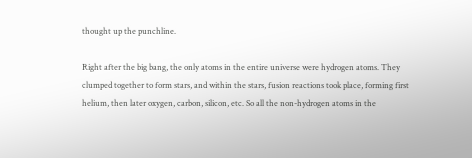thought up the punchline.

Right after the big bang, the only atoms in the entire universe were hydrogen atoms. They clumped together to form stars, and within the stars, fusion reactions took place, forming first helium, then later oxygen, carbon, silicon, etc. So all the non-hydrogen atoms in the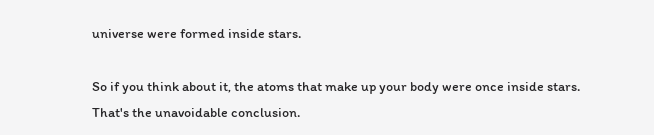universe were formed inside stars.

So if you think about it, the atoms that make up your body were once inside stars. That's the unavoidable conclusion.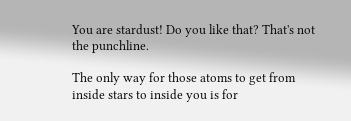You are stardust! Do you like that? That's not the punchline.

The only way for those atoms to get from inside stars to inside you is for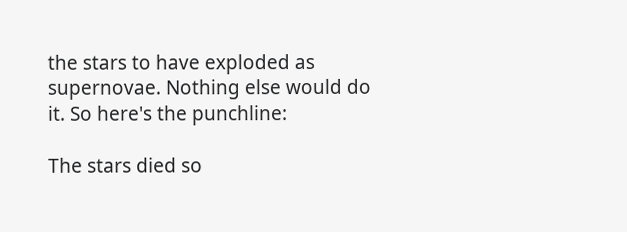the stars to have exploded as supernovae. Nothing else would do it. So here's the punchline:

The stars died so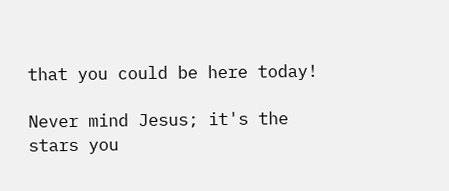that you could be here today!

Never mind Jesus; it's the stars you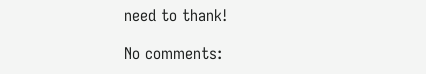need to thank!

No comments: